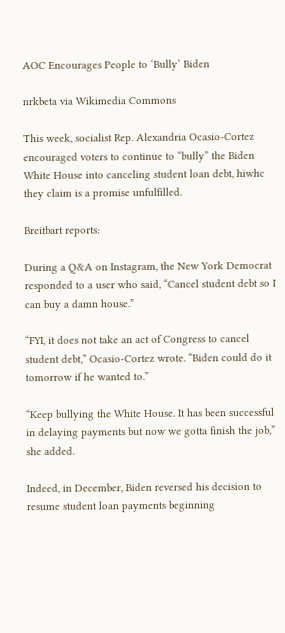AOC Encourages People to ‘Bully’ Biden

nrkbeta via Wikimedia Commons

This week, socialist Rep. Alexandria Ocasio-Cortez encouraged voters to continue to “bully” the Biden White House into canceling student loan debt, hiwhc they claim is a promise unfulfilled.

Breitbart reports:

During a Q&A on Instagram, the New York Democrat responded to a user who said, “Cancel student debt so I can buy a damn house.”

“FYI, it does not take an act of Congress to cancel student debt,” Ocasio-Cortez wrote. “Biden could do it tomorrow if he wanted to.”

“Keep bullying the White House. It has been successful in delaying payments but now we gotta finish the job,” she added.

Indeed, in December, Biden reversed his decision to resume student loan payments beginning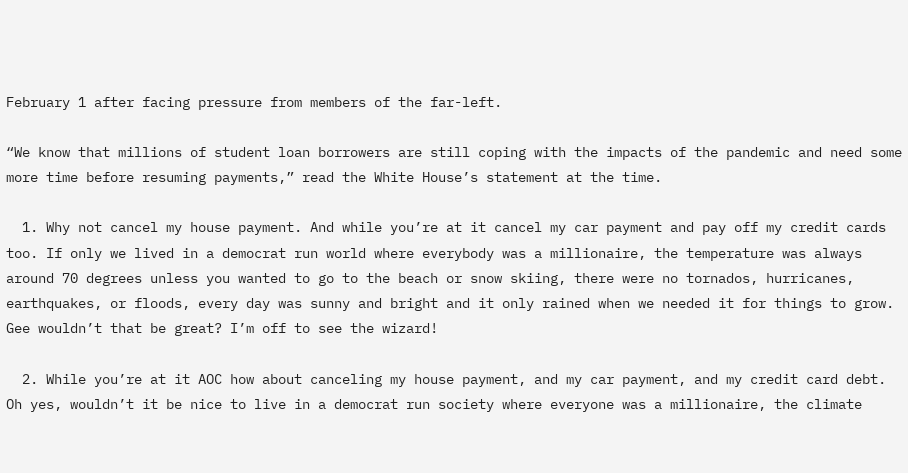February 1 after facing pressure from members of the far-left.

“We know that millions of student loan borrowers are still coping with the impacts of the pandemic and need some more time before resuming payments,” read the White House’s statement at the time.

  1. Why not cancel my house payment. And while you’re at it cancel my car payment and pay off my credit cards too. If only we lived in a democrat run world where everybody was a millionaire, the temperature was always around 70 degrees unless you wanted to go to the beach or snow skiing, there were no tornados, hurricanes, earthquakes, or floods, every day was sunny and bright and it only rained when we needed it for things to grow. Gee wouldn’t that be great? I’m off to see the wizard!

  2. While you’re at it AOC how about canceling my house payment, and my car payment, and my credit card debt. Oh yes, wouldn’t it be nice to live in a democrat run society where everyone was a millionaire, the climate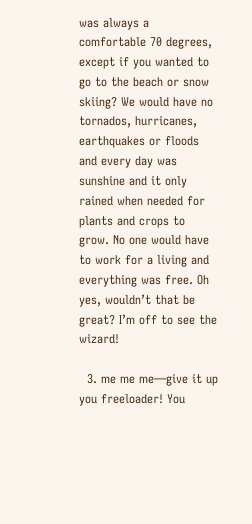was always a comfortable 70 degrees, except if you wanted to go to the beach or snow skiing? We would have no tornados, hurricanes, earthquakes or floods and every day was sunshine and it only rained when needed for plants and crops to grow. No one would have to work for a living and everything was free. Oh yes, wouldn’t that be great? I’m off to see the wizard!

  3. me me me—give it up you freeloader! You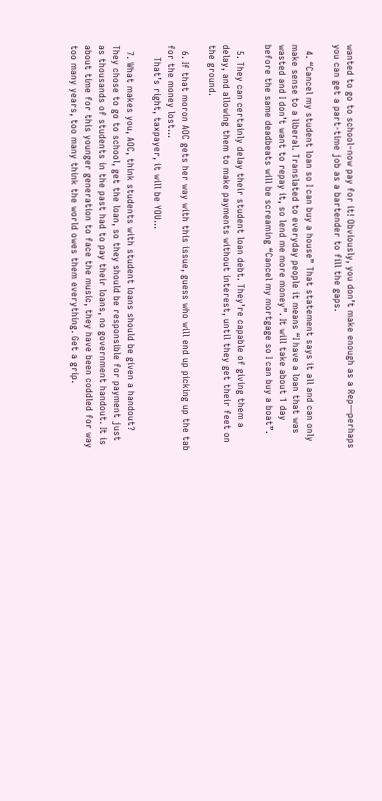wanted to go to school–now pay for it! Obviously, you don’t make enough as a Rep—perhaps you can get a part-time job as a bartender to fill the gaps.

  4. “Cancel my student loan so I can buy a house” That statement says it all and can only make sense to a liberal. Translated to everyday people it means “I have a loan that was wasted and I don’t want to repay it, so lend me more money”. It will take about 1 day before the same deadbeats will be screaming “Cancel my mortgage so I can buy a boat”.

  5. They can certainly delay their student loan debt. They’re capable of giving them a delay, and allowing them to make payments without interest, until they get their feet on the ground.

  6. If that moron AOC gets her way with this issue, guess who will end up picking up the tab for the money lost…
    That’s right, taxpayer, it will be YOU…

  7. What makes you, AOC, think students with student loans should be given a handout? They chose to go to school, get the loan, so they should be responsible for payment just as thousands of students in the past had to pay their loans, no government handout. It is about time for this younger generation to face the music, they have been coddled for way too many years, too many think the world owes them everything. Get a grip.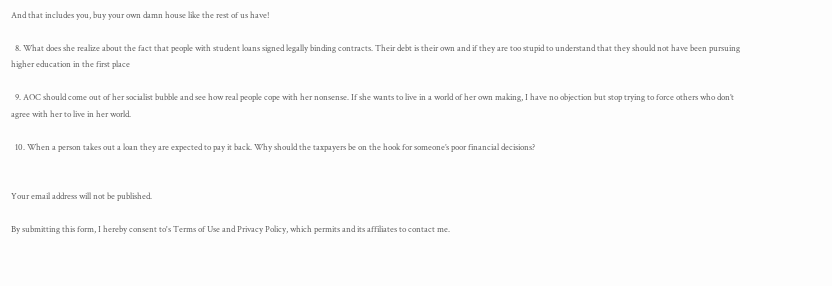And that includes you, buy your own damn house like the rest of us have!

  8. What does she realize about the fact that people with student loans signed legally binding contracts. Their debt is their own and if they are too stupid to understand that they should not have been pursuing higher education in the first place

  9. AOC should come out of her socialist bubble and see how real people cope with her nonsense. If she wants to live in a world of her own making, I have no objection but stop trying to force others who don’t agree with her to live in her world.

  10. When a person takes out a loan they are expected to pay it back. Why should the taxpayers be on the hook for someone’s poor financial decisions?


Your email address will not be published.

By submitting this form, I hereby consent to's Terms of Use and Privacy Policy, which permits and its affiliates to contact me.